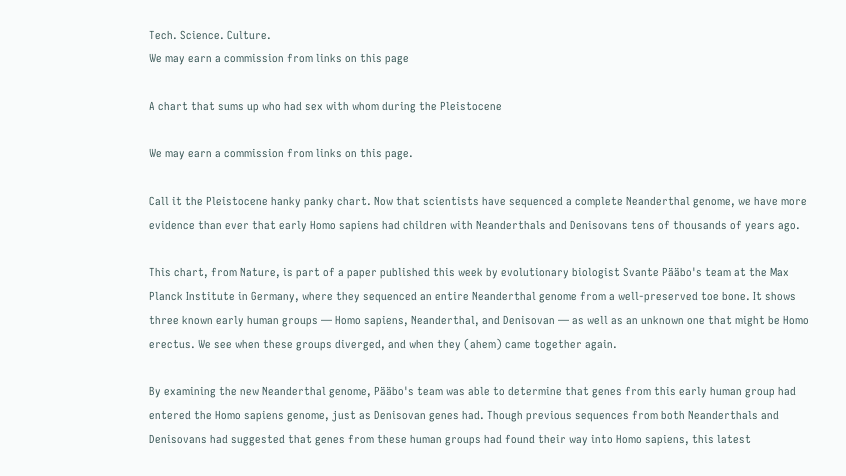Tech. Science. Culture.
We may earn a commission from links on this page

A chart that sums up who had sex with whom during the Pleistocene

We may earn a commission from links on this page.

Call it the Pleistocene hanky panky chart. Now that scientists have sequenced a complete Neanderthal genome, we have more evidence than ever that early Homo sapiens had children with Neanderthals and Denisovans tens of thousands of years ago.

This chart, from Nature, is part of a paper published this week by evolutionary biologist Svante Pääbo's team at the Max Planck Institute in Germany, where they sequenced an entire Neanderthal genome from a well-preserved toe bone. It shows three known early human groups — Homo sapiens, Neanderthal, and Denisovan — as well as an unknown one that might be Homo erectus. We see when these groups diverged, and when they (ahem) came together again.

By examining the new Neanderthal genome, Pääbo's team was able to determine that genes from this early human group had entered the Homo sapiens genome, just as Denisovan genes had. Though previous sequences from both Neanderthals and Denisovans had suggested that genes from these human groups had found their way into Homo sapiens, this latest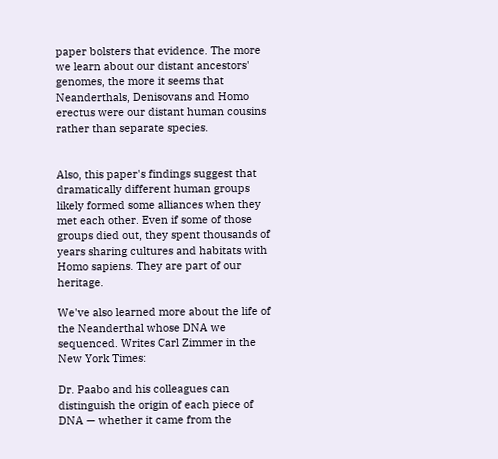paper bolsters that evidence. The more we learn about our distant ancestors' genomes, the more it seems that Neanderthals, Denisovans and Homo erectus were our distant human cousins rather than separate species.


Also, this paper's findings suggest that dramatically different human groups likely formed some alliances when they met each other. Even if some of those groups died out, they spent thousands of years sharing cultures and habitats with Homo sapiens. They are part of our heritage.

We've also learned more about the life of the Neanderthal whose DNA we sequenced. Writes Carl Zimmer in the New York Times:

Dr. Paabo and his colleagues can distinguish the origin of each piece of DNA — whether it came from the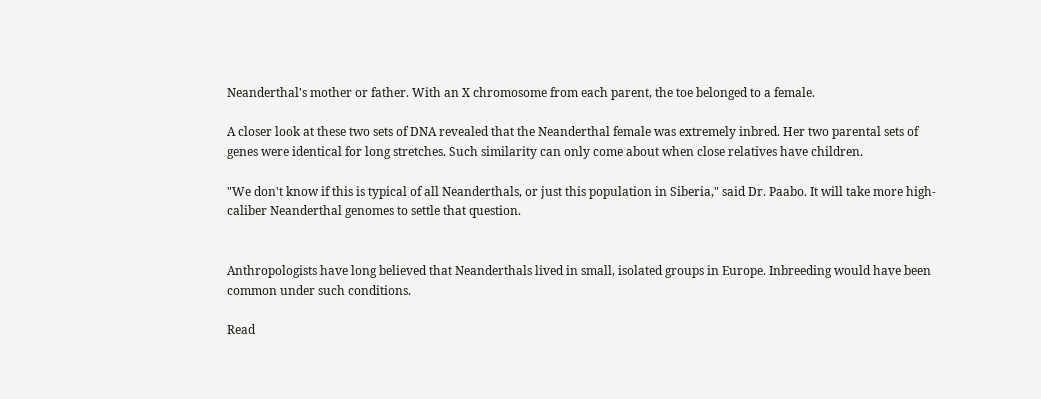Neanderthal's mother or father. With an X chromosome from each parent, the toe belonged to a female.

A closer look at these two sets of DNA revealed that the Neanderthal female was extremely inbred. Her two parental sets of genes were identical for long stretches. Such similarity can only come about when close relatives have children.

"We don't know if this is typical of all Neanderthals, or just this population in Siberia," said Dr. Paabo. It will take more high-caliber Neanderthal genomes to settle that question.


Anthropologists have long believed that Neanderthals lived in small, isolated groups in Europe. Inbreeding would have been common under such conditions.

Read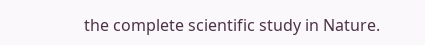the complete scientific study in Nature.